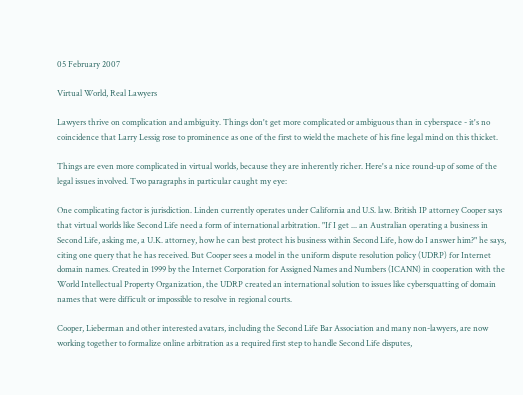05 February 2007

Virtual World, Real Lawyers

Lawyers thrive on complication and ambiguity. Things don't get more complicated or ambiguous than in cyberspace - it's no coincidence that Larry Lessig rose to prominence as one of the first to wield the machete of his fine legal mind on this thicket.

Things are even more complicated in virtual worlds, because they are inherently richer. Here's a nice round-up of some of the legal issues involved. Two paragraphs in particular caught my eye:

One complicating factor is jurisdiction. Linden currently operates under California and U.S. law. British IP attorney Cooper says that virtual worlds like Second Life need a form of international arbitration. "If I get ... an Australian operating a business in Second Life, asking me, a U.K. attorney, how he can best protect his business within Second Life, how do I answer him?" he says, citing one query that he has received. But Cooper sees a model in the uniform dispute resolution policy (UDRP) for Internet domain names. Created in 1999 by the Internet Corporation for Assigned Names and Numbers (ICANN) in cooperation with the World Intellectual Property Organization, the UDRP created an international solution to issues like cybersquatting of domain names that were difficult or impossible to resolve in regional courts.

Cooper, Lieberman and other interested avatars, including the Second Life Bar Association and many non-lawyers, are now working together to formalize online arbitration as a required first step to handle Second Life disputes,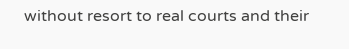without resort to real courts and their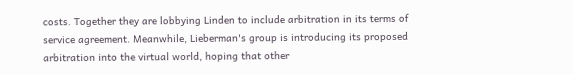costs. Together they are lobbying Linden to include arbitration in its terms of service agreement. Meanwhile, Lieberman's group is introducing its proposed arbitration into the virtual world, hoping that other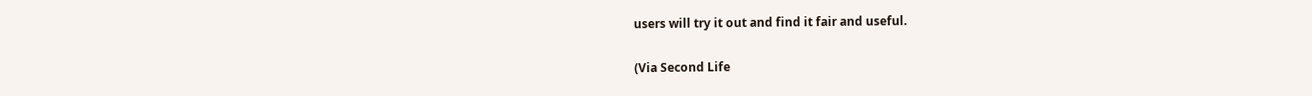users will try it out and find it fair and useful.

(Via Second Life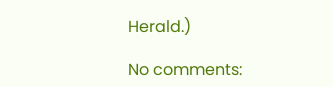Herald.)

No comments: